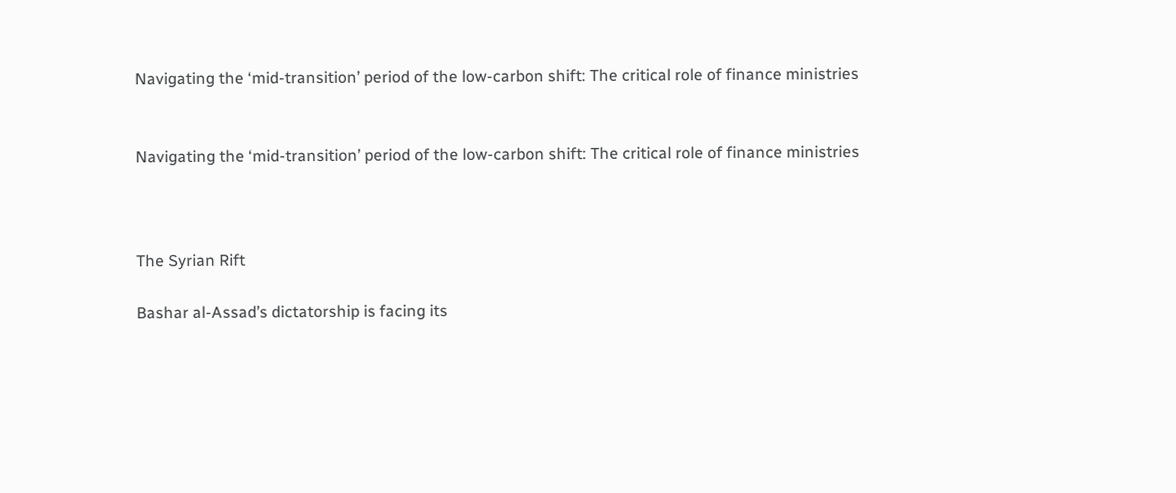Navigating the ‘mid-transition’ period of the low-carbon shift: The critical role of finance ministries


Navigating the ‘mid-transition’ period of the low-carbon shift: The critical role of finance ministries



The Syrian Rift

Bashar al-Assad’s dictatorship is facing its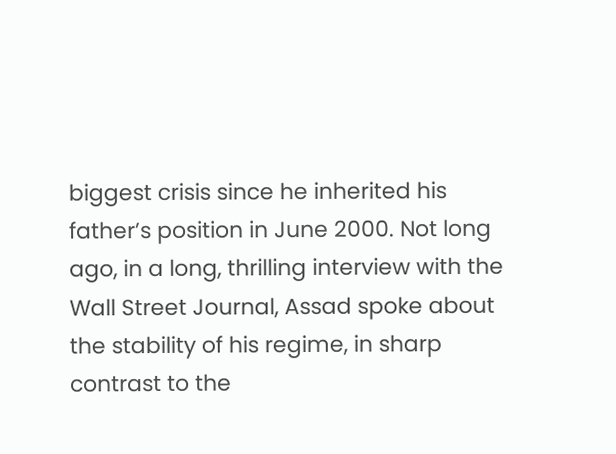biggest crisis since he inherited his father’s position in June 2000. Not long ago, in a long, thrilling interview with the Wall Street Journal, Assad spoke about the stability of his regime, in sharp contrast to the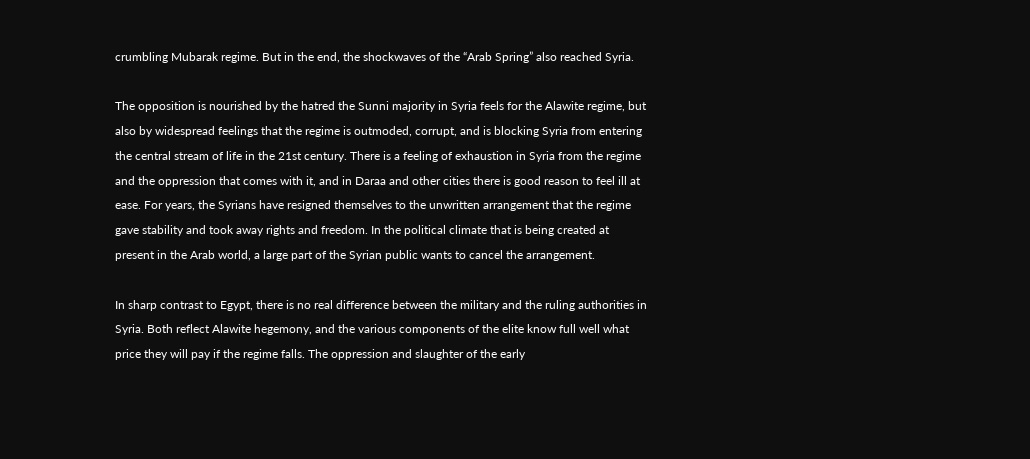crumbling Mubarak regime. But in the end, the shockwaves of the “Arab Spring” also reached Syria.

The opposition is nourished by the hatred the Sunni majority in Syria feels for the Alawite regime, but also by widespread feelings that the regime is outmoded, corrupt, and is blocking Syria from entering the central stream of life in the 21st century. There is a feeling of exhaustion in Syria from the regime and the oppression that comes with it, and in Daraa and other cities there is good reason to feel ill at ease. For years, the Syrians have resigned themselves to the unwritten arrangement that the regime gave stability and took away rights and freedom. In the political climate that is being created at present in the Arab world, a large part of the Syrian public wants to cancel the arrangement.

In sharp contrast to Egypt, there is no real difference between the military and the ruling authorities in Syria. Both reflect Alawite hegemony, and the various components of the elite know full well what price they will pay if the regime falls. The oppression and slaughter of the early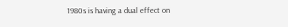1980s is having a dual effect on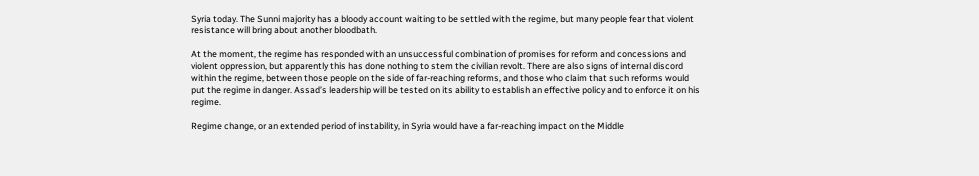Syria today. The Sunni majority has a bloody account waiting to be settled with the regime, but many people fear that violent resistance will bring about another bloodbath.

At the moment, the regime has responded with an unsuccessful combination of promises for reform and concessions and violent oppression, but apparently this has done nothing to stem the civilian revolt. There are also signs of internal discord within the regime, between those people on the side of far-reaching reforms, and those who claim that such reforms would put the regime in danger. Assad’s leadership will be tested on its ability to establish an effective policy and to enforce it on his regime.

Regime change, or an extended period of instability, in Syria would have a far-reaching impact on the Middle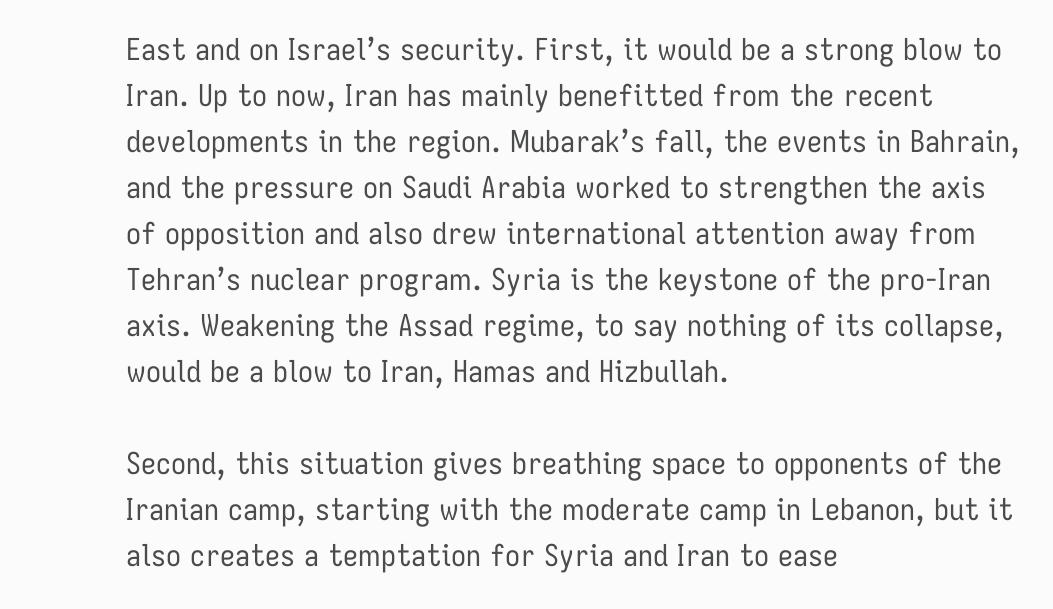East and on Israel’s security. First, it would be a strong blow to Iran. Up to now, Iran has mainly benefitted from the recent developments in the region. Mubarak’s fall, the events in Bahrain, and the pressure on Saudi Arabia worked to strengthen the axis of opposition and also drew international attention away from Tehran’s nuclear program. Syria is the keystone of the pro-Iran axis. Weakening the Assad regime, to say nothing of its collapse, would be a blow to Iran, Hamas and Hizbullah.

Second, this situation gives breathing space to opponents of the Iranian camp, starting with the moderate camp in Lebanon, but it also creates a temptation for Syria and Iran to ease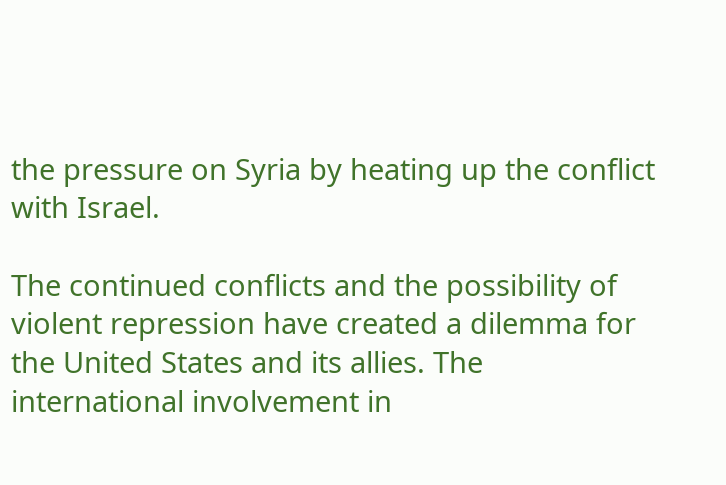the pressure on Syria by heating up the conflict with Israel.

The continued conflicts and the possibility of violent repression have created a dilemma for the United States and its allies. The international involvement in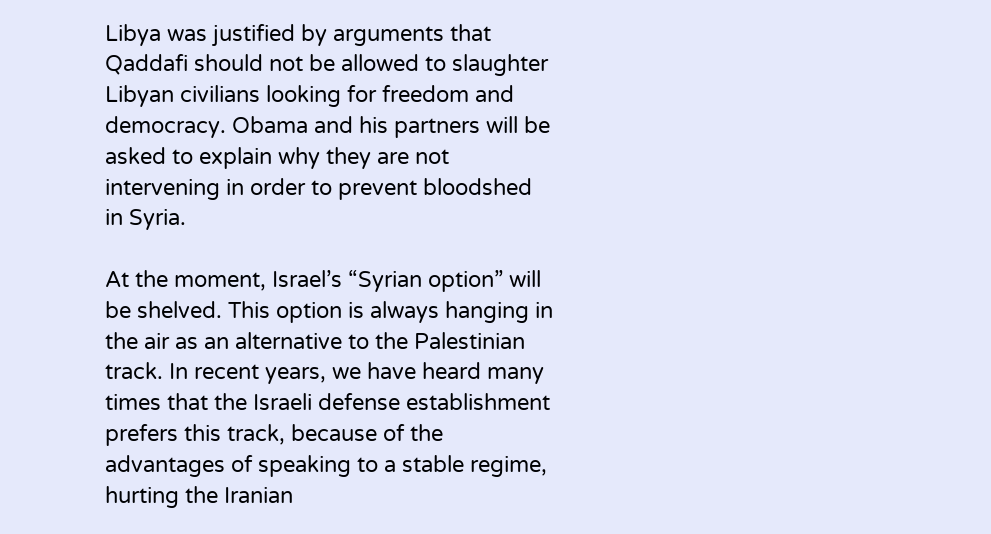Libya was justified by arguments that Qaddafi should not be allowed to slaughter Libyan civilians looking for freedom and democracy. Obama and his partners will be asked to explain why they are not intervening in order to prevent bloodshed in Syria.

At the moment, Israel’s “Syrian option” will be shelved. This option is always hanging in the air as an alternative to the Palestinian track. In recent years, we have heard many times that the Israeli defense establishment prefers this track, because of the advantages of speaking to a stable regime, hurting the Iranian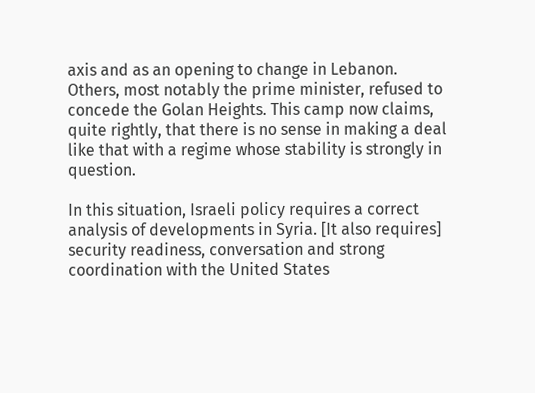axis and as an opening to change in Lebanon. Others, most notably the prime minister, refused to concede the Golan Heights. This camp now claims, quite rightly, that there is no sense in making a deal like that with a regime whose stability is strongly in question.

In this situation, Israeli policy requires a correct analysis of developments in Syria. [It also requires] security readiness, conversation and strong coordination with the United States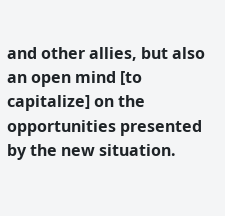and other allies, but also an open mind [to capitalize] on the opportunities presented by the new situation.